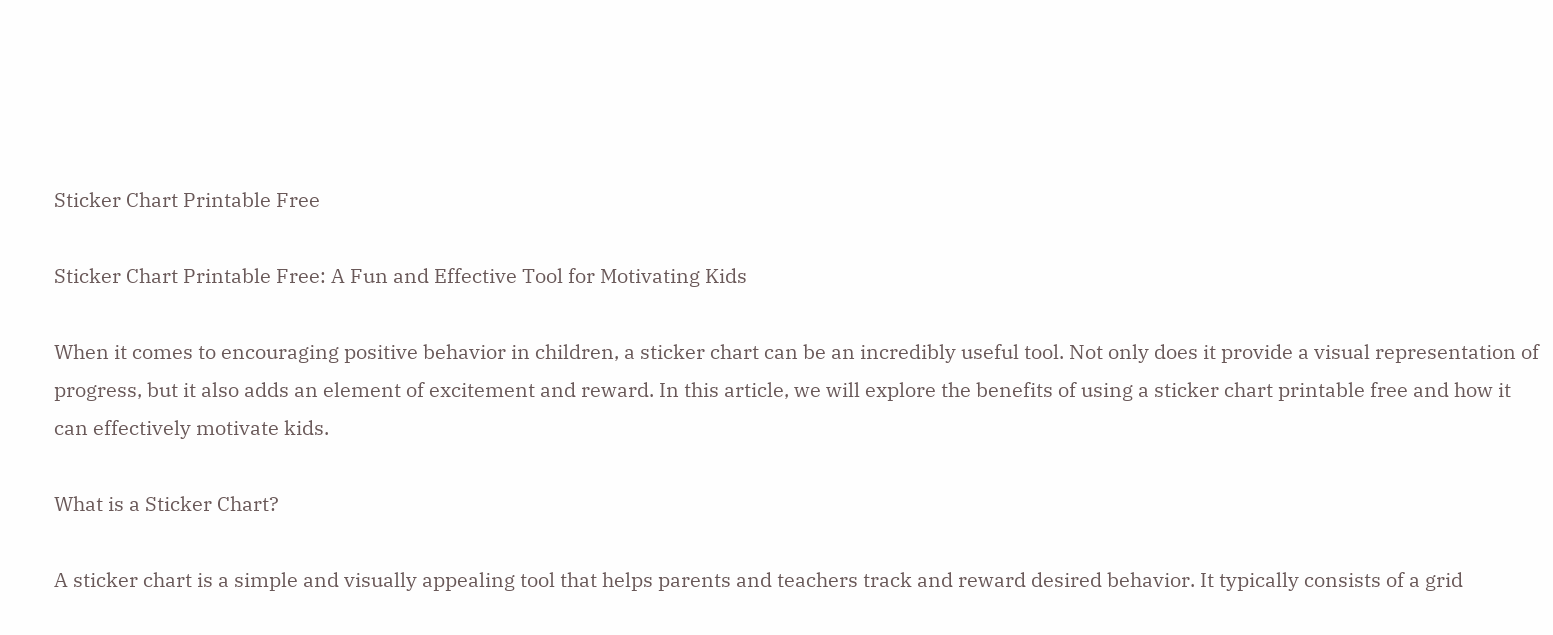Sticker Chart Printable Free

Sticker Chart Printable Free: A Fun and Effective Tool for Motivating Kids

When it comes to encouraging positive behavior in children, a sticker chart can be an incredibly useful tool. Not only does it provide a visual representation of progress, but it also adds an element of excitement and reward. In this article, we will explore the benefits of using a sticker chart printable free and how it can effectively motivate kids.

What is a Sticker Chart?

A sticker chart is a simple and visually appealing tool that helps parents and teachers track and reward desired behavior. It typically consists of a grid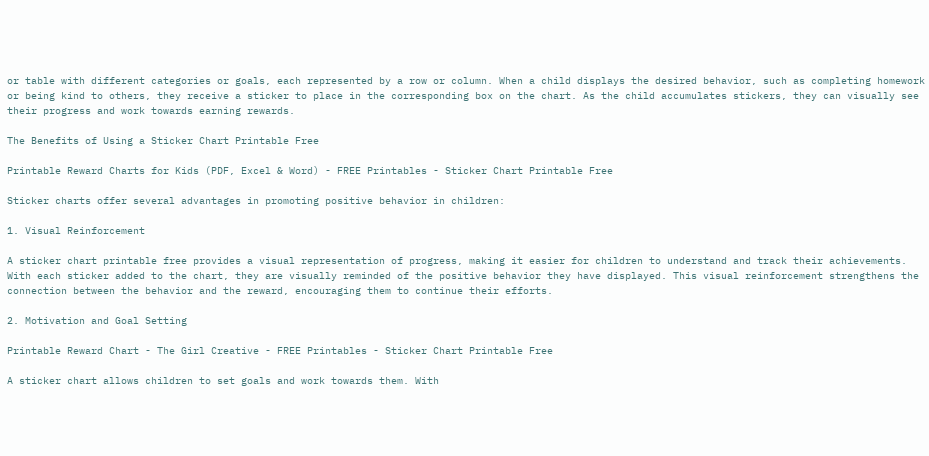or table with different categories or goals, each represented by a row or column. When a child displays the desired behavior, such as completing homework or being kind to others, they receive a sticker to place in the corresponding box on the chart. As the child accumulates stickers, they can visually see their progress and work towards earning rewards.

The Benefits of Using a Sticker Chart Printable Free

Printable Reward Charts for Kids (PDF, Excel & Word) - FREE Printables - Sticker Chart Printable Free

Sticker charts offer several advantages in promoting positive behavior in children:

1. Visual Reinforcement

A sticker chart printable free provides a visual representation of progress, making it easier for children to understand and track their achievements. With each sticker added to the chart, they are visually reminded of the positive behavior they have displayed. This visual reinforcement strengthens the connection between the behavior and the reward, encouraging them to continue their efforts.

2. Motivation and Goal Setting

Printable Reward Chart - The Girl Creative - FREE Printables - Sticker Chart Printable Free

A sticker chart allows children to set goals and work towards them. With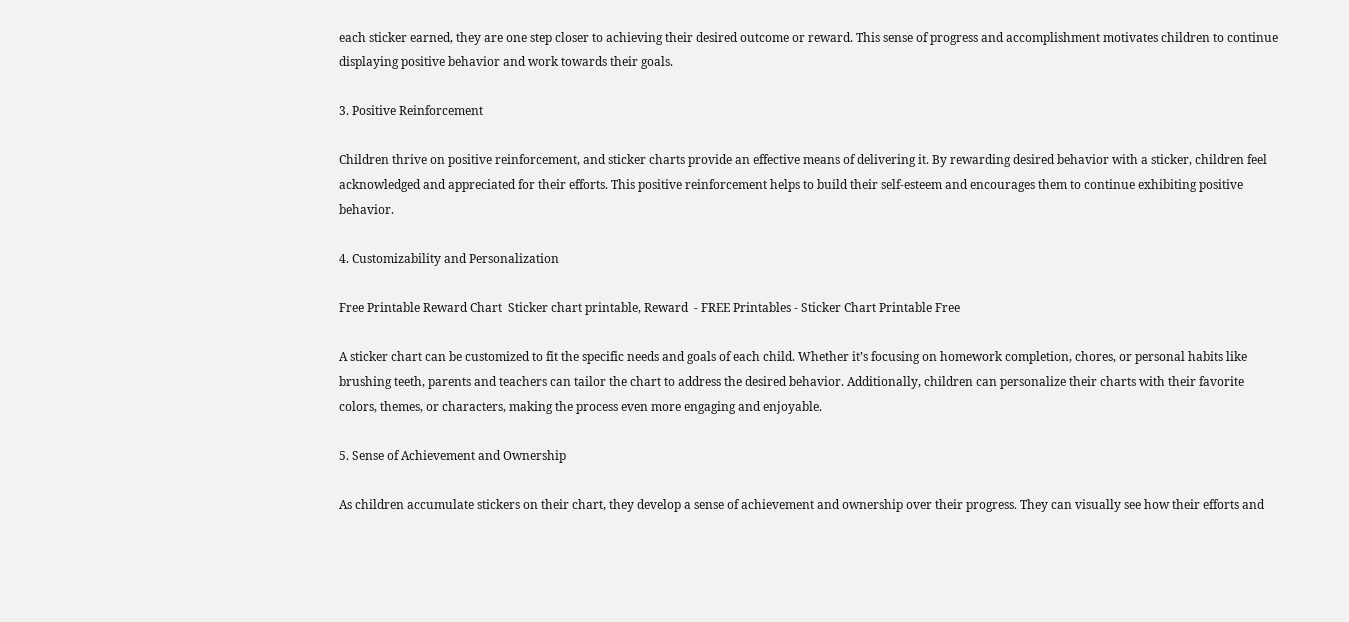each sticker earned, they are one step closer to achieving their desired outcome or reward. This sense of progress and accomplishment motivates children to continue displaying positive behavior and work towards their goals.

3. Positive Reinforcement

Children thrive on positive reinforcement, and sticker charts provide an effective means of delivering it. By rewarding desired behavior with a sticker, children feel acknowledged and appreciated for their efforts. This positive reinforcement helps to build their self-esteem and encourages them to continue exhibiting positive behavior.

4. Customizability and Personalization

Free Printable Reward Chart  Sticker chart printable, Reward  - FREE Printables - Sticker Chart Printable Free

A sticker chart can be customized to fit the specific needs and goals of each child. Whether it’s focusing on homework completion, chores, or personal habits like brushing teeth, parents and teachers can tailor the chart to address the desired behavior. Additionally, children can personalize their charts with their favorite colors, themes, or characters, making the process even more engaging and enjoyable.

5. Sense of Achievement and Ownership

As children accumulate stickers on their chart, they develop a sense of achievement and ownership over their progress. They can visually see how their efforts and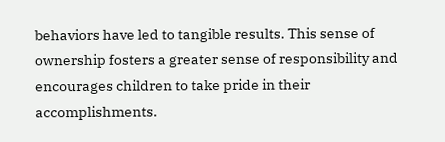behaviors have led to tangible results. This sense of ownership fosters a greater sense of responsibility and encourages children to take pride in their accomplishments.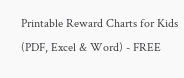Printable Reward Charts for Kids (PDF, Excel & Word) - FREE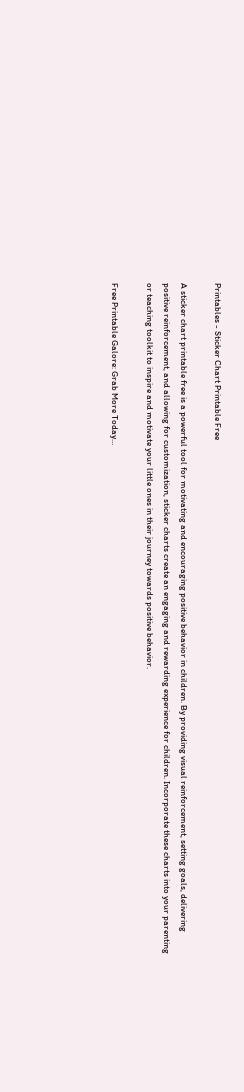Printables - Sticker Chart Printable Free

A sticker chart printable free is a powerful tool for motivating and encouraging positive behavior in children. By providing visual reinforcement, setting goals, delivering positive reinforcement, and allowing for customization, sticker charts create an engaging and rewarding experience for children. Incorporate these charts into your parenting or teaching toolkit to inspire and motivate your little ones in their journey towards positive behavior.

Free Printable Galore: Grab More Today…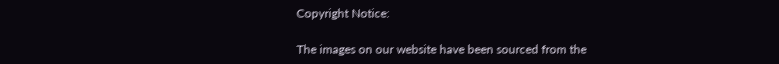Copyright Notice:

The images on our website have been sourced from the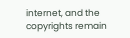internet, and the copyrights remain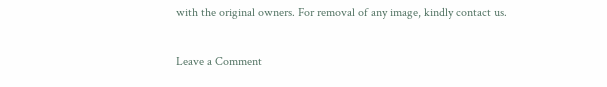with the original owners. For removal of any image, kindly contact us.

Leave a Comment